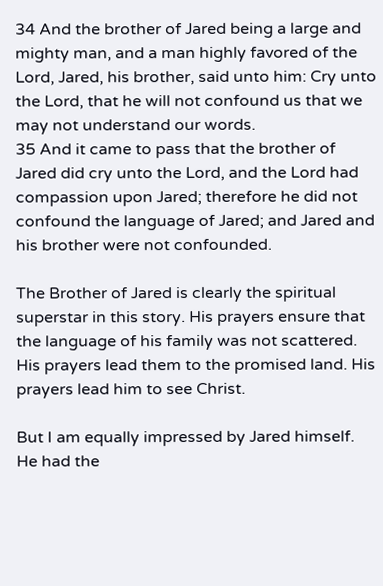34 And the brother of Jared being a large and mighty man, and a man highly favored of the Lord, Jared, his brother, said unto him: Cry unto the Lord, that he will not confound us that we may not understand our words.
35 And it came to pass that the brother of Jared did cry unto the Lord, and the Lord had compassion upon Jared; therefore he did not confound the language of Jared; and Jared and his brother were not confounded.

The Brother of Jared is clearly the spiritual superstar in this story. His prayers ensure that the language of his family was not scattered. His prayers lead them to the promised land. His prayers lead him to see Christ.

But I am equally impressed by Jared himself. He had the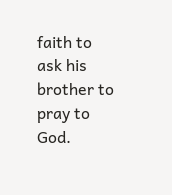faith to ask his brother to pray to God.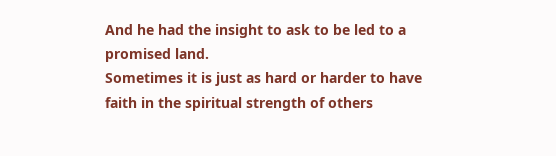And he had the insight to ask to be led to a promised land.
Sometimes it is just as hard or harder to have faith in the spiritual strength of others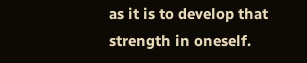as it is to develop that strength in oneself.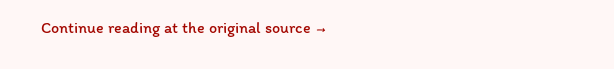Continue reading at the original source →